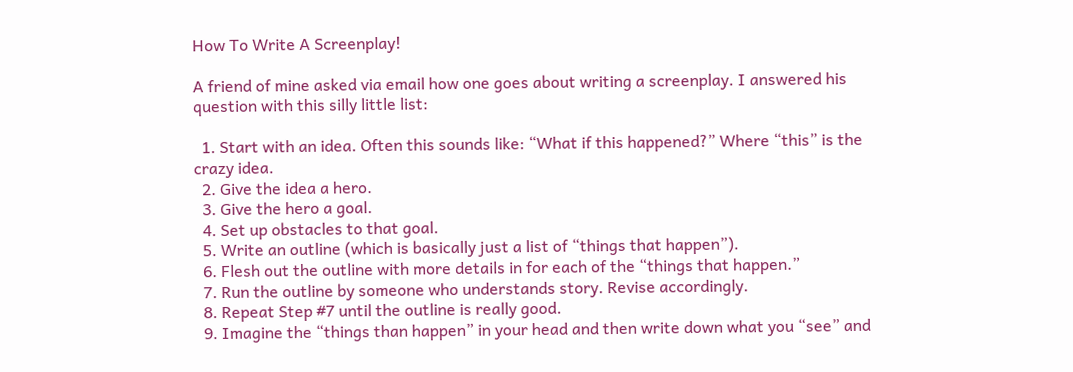How To Write A Screenplay!

A friend of mine asked via email how one goes about writing a screenplay. I answered his question with this silly little list:

  1. Start with an idea. Often this sounds like: “What if this happened?” Where “this” is the crazy idea.
  2. Give the idea a hero.
  3. Give the hero a goal.
  4. Set up obstacles to that goal.
  5. Write an outline (which is basically just a list of “things that happen”).
  6. Flesh out the outline with more details in for each of the “things that happen.”
  7. Run the outline by someone who understands story. Revise accordingly.
  8. Repeat Step #7 until the outline is really good.
  9. Imagine the “things than happen” in your head and then write down what you “see” and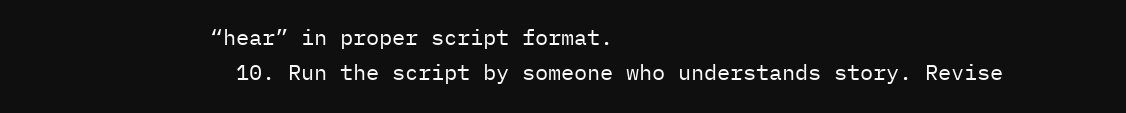“hear” in proper script format.
  10. Run the script by someone who understands story. Revise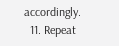accordingly.
  11. Repeat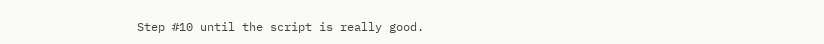Step #10 until the script is really good.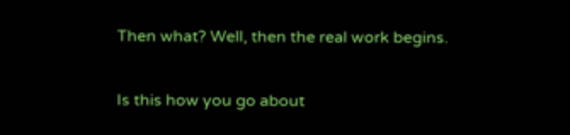Then what? Well, then the real work begins.

Is this how you go about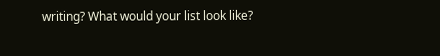writing? What would your list look like?